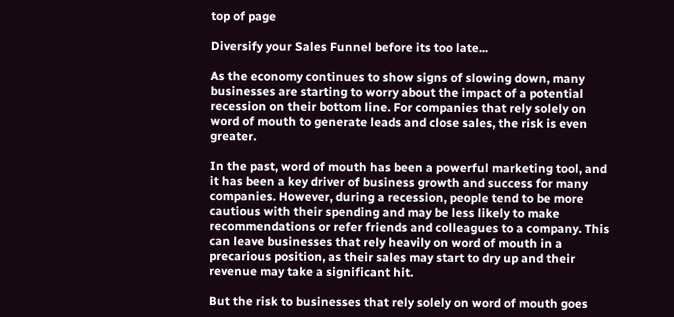top of page

Diversify your Sales Funnel before its too late...

As the economy continues to show signs of slowing down, many businesses are starting to worry about the impact of a potential recession on their bottom line. For companies that rely solely on word of mouth to generate leads and close sales, the risk is even greater.

In the past, word of mouth has been a powerful marketing tool, and it has been a key driver of business growth and success for many companies. However, during a recession, people tend to be more cautious with their spending and may be less likely to make recommendations or refer friends and colleagues to a company. This can leave businesses that rely heavily on word of mouth in a precarious position, as their sales may start to dry up and their revenue may take a significant hit.

But the risk to businesses that rely solely on word of mouth goes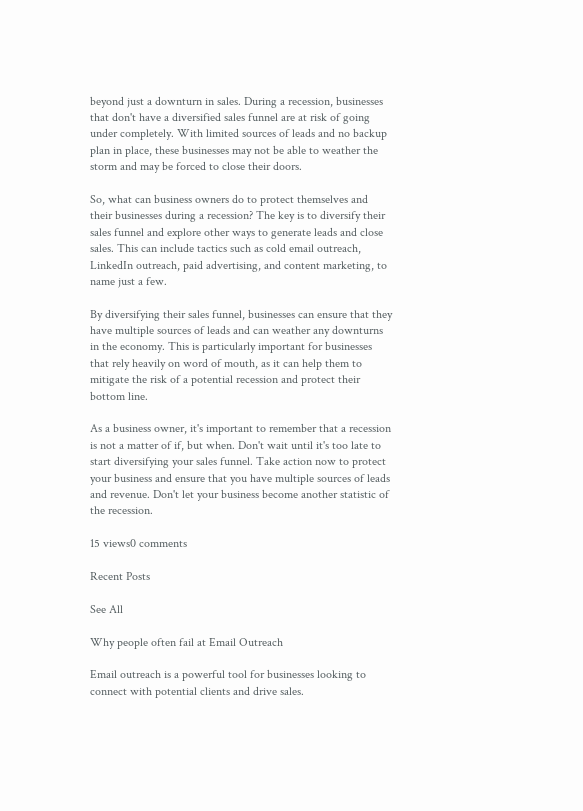beyond just a downturn in sales. During a recession, businesses that don't have a diversified sales funnel are at risk of going under completely. With limited sources of leads and no backup plan in place, these businesses may not be able to weather the storm and may be forced to close their doors.

So, what can business owners do to protect themselves and their businesses during a recession? The key is to diversify their sales funnel and explore other ways to generate leads and close sales. This can include tactics such as cold email outreach, LinkedIn outreach, paid advertising, and content marketing, to name just a few.

By diversifying their sales funnel, businesses can ensure that they have multiple sources of leads and can weather any downturns in the economy. This is particularly important for businesses that rely heavily on word of mouth, as it can help them to mitigate the risk of a potential recession and protect their bottom line.

As a business owner, it's important to remember that a recession is not a matter of if, but when. Don't wait until it's too late to start diversifying your sales funnel. Take action now to protect your business and ensure that you have multiple sources of leads and revenue. Don't let your business become another statistic of the recession.

15 views0 comments

Recent Posts

See All

Why people often fail at Email Outreach

Email outreach is a powerful tool for businesses looking to connect with potential clients and drive sales.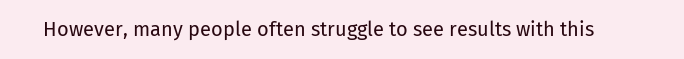However, many people often struggle to see results with this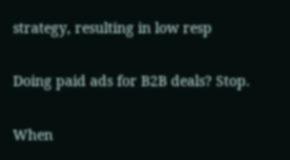strategy, resulting in low resp

Doing paid ads for B2B deals? Stop.

When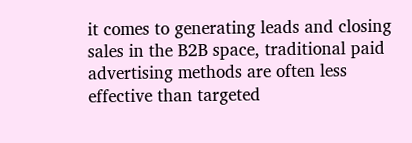it comes to generating leads and closing sales in the B2B space, traditional paid advertising methods are often less effective than targeted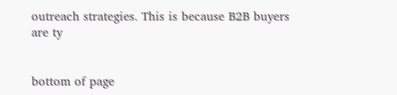outreach strategies. This is because B2B buyers are ty


bottom of page